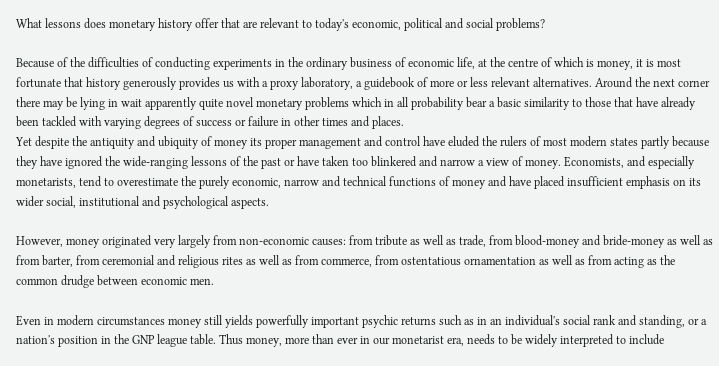What lessons does monetary history offer that are relevant to today's economic, political and social problems?

Because of the difficulties of conducting experiments in the ordinary business of economic life, at the centre of which is money, it is most fortunate that history generously provides us with a proxy laboratory, a guidebook of more or less relevant alternatives. Around the next corner there may be lying in wait apparently quite novel monetary problems which in all probability bear a basic similarity to those that have already been tackled with varying degrees of success or failure in other times and places.
Yet despite the antiquity and ubiquity of money its proper management and control have eluded the rulers of most modern states partly because they have ignored the wide-ranging lessons of the past or have taken too blinkered and narrow a view of money. Economists, and especially monetarists, tend to overestimate the purely economic, narrow and technical functions of money and have placed insufficient emphasis on its wider social, institutional and psychological aspects.

However, money originated very largely from non-economic causes: from tribute as well as trade, from blood-money and bride-money as well as from barter, from ceremonial and religious rites as well as from commerce, from ostentatious ornamentation as well as from acting as the common drudge between economic men.

Even in modern circumstances money still yields powerfully important psychic returns such as in an individual's social rank and standing, or a nation's position in the GNP league table. Thus money, more than ever in our monetarist era, needs to be widely interpreted to include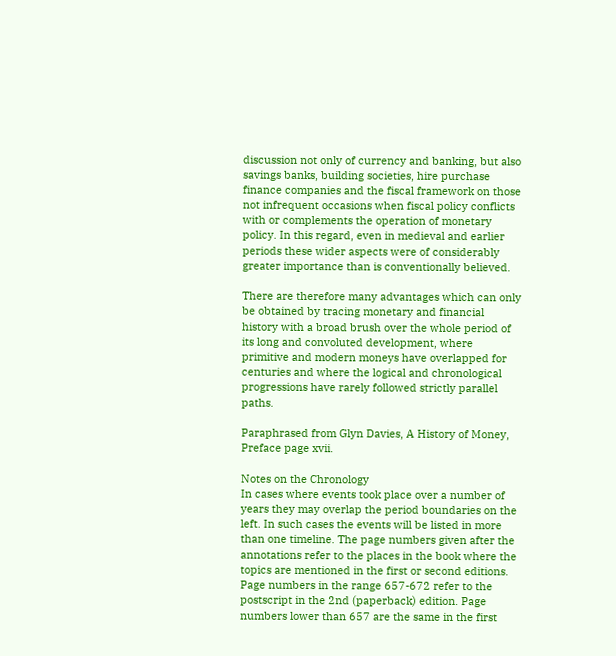discussion not only of currency and banking, but also savings banks, building societies, hire purchase finance companies and the fiscal framework on those not infrequent occasions when fiscal policy conflicts with or complements the operation of monetary policy. In this regard, even in medieval and earlier periods these wider aspects were of considerably greater importance than is conventionally believed.

There are therefore many advantages which can only be obtained by tracing monetary and financial history with a broad brush over the whole period of its long and convoluted development, where primitive and modern moneys have overlapped for centuries and where the logical and chronological progressions have rarely followed strictly parallel paths.

Paraphrased from Glyn Davies, A History of Money, Preface page xvii.

Notes on the Chronology
In cases where events took place over a number of years they may overlap the period boundaries on the left. In such cases the events will be listed in more than one timeline. The page numbers given after the annotations refer to the places in the book where the topics are mentioned in the first or second editions. Page numbers in the range 657-672 refer to the postscript in the 2nd (paperback) edition. Page numbers lower than 657 are the same in the first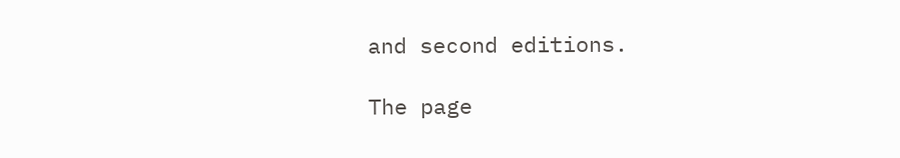and second editions.

The page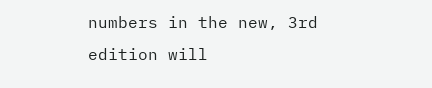numbers in the new, 3rd edition will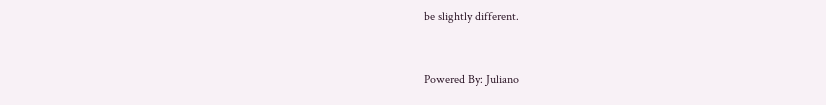be slightly different.


Powered By: Juliano